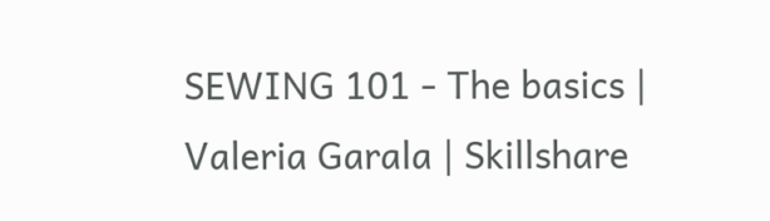SEWING 101 - The basics | Valeria Garala | Skillshare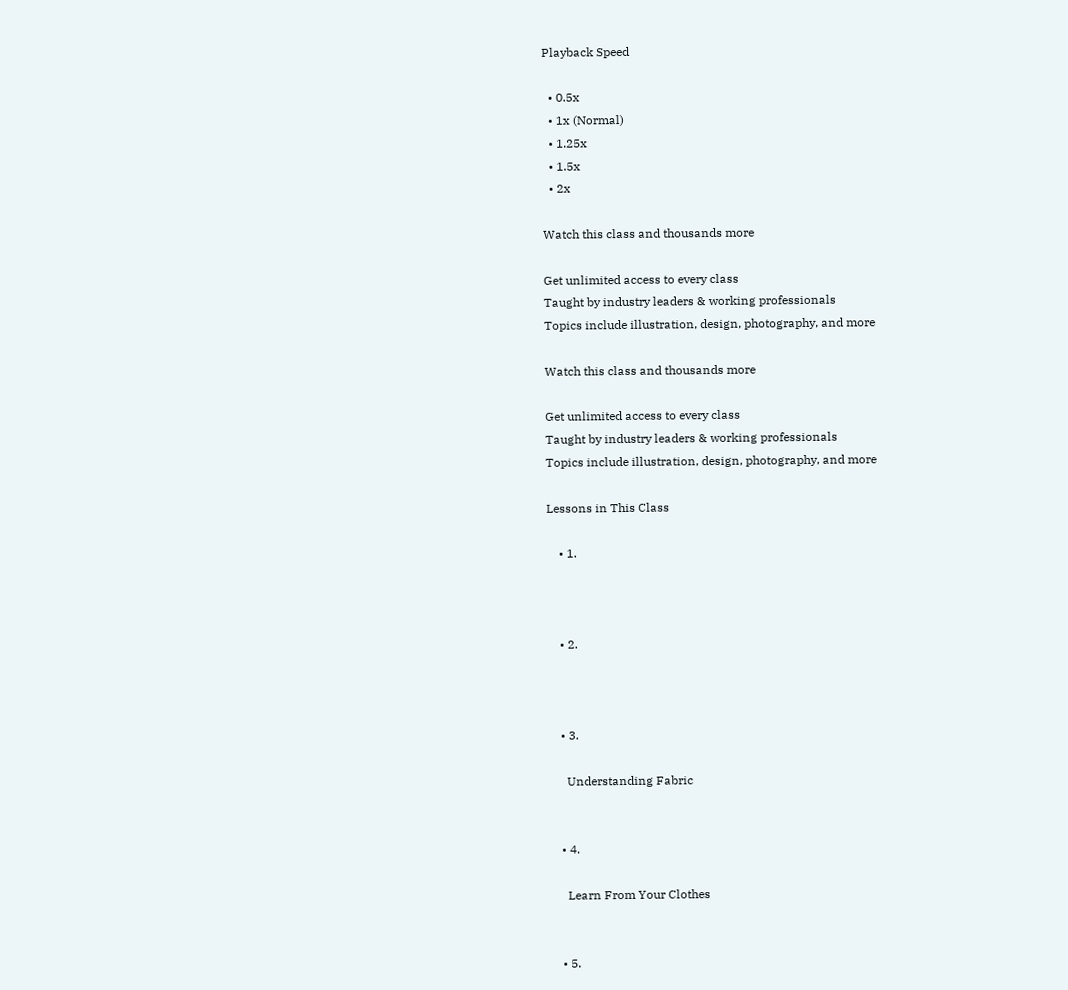Playback Speed

  • 0.5x
  • 1x (Normal)
  • 1.25x
  • 1.5x
  • 2x

Watch this class and thousands more

Get unlimited access to every class
Taught by industry leaders & working professionals
Topics include illustration, design, photography, and more

Watch this class and thousands more

Get unlimited access to every class
Taught by industry leaders & working professionals
Topics include illustration, design, photography, and more

Lessons in This Class

    • 1.



    • 2.



    • 3.

      Understanding Fabric


    • 4.

      Learn From Your Clothes


    • 5.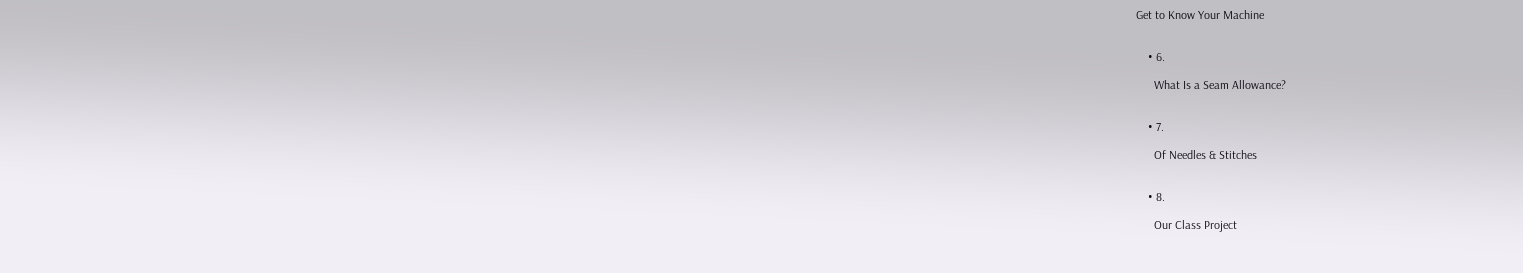Get to Know Your Machine


    • 6.

      What Is a Seam Allowance?


    • 7.

      Of Needles & Stitches


    • 8.

      Our Class Project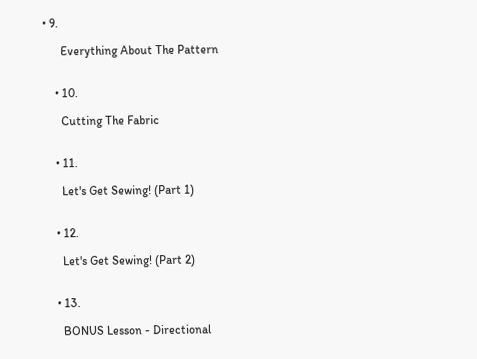• 9.

      Everything About The Pattern


    • 10.

      Cutting The Fabric


    • 11.

      Let's Get Sewing! (Part 1)


    • 12.

      Let's Get Sewing! (Part 2)


    • 13.

      BONUS Lesson - Directional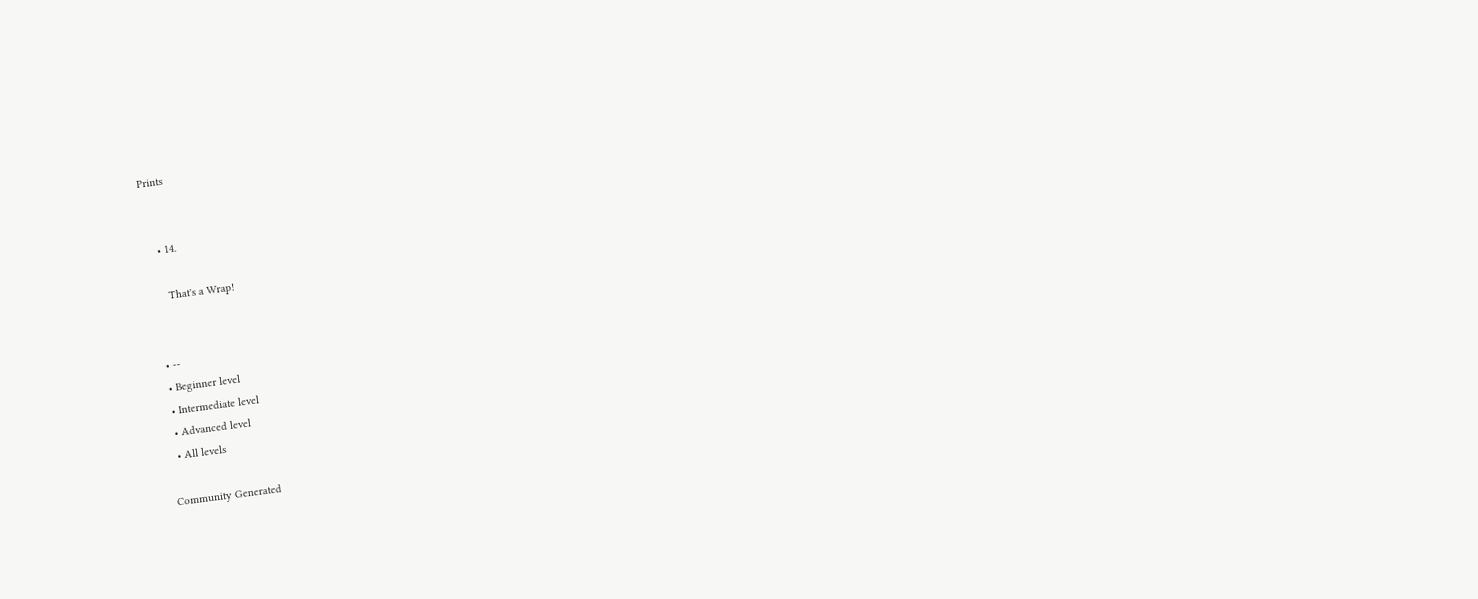Prints


    • 14.

      That's a Wrap!


  • --
  • Beginner level
  • Intermediate level
  • Advanced level
  • All levels

Community Generated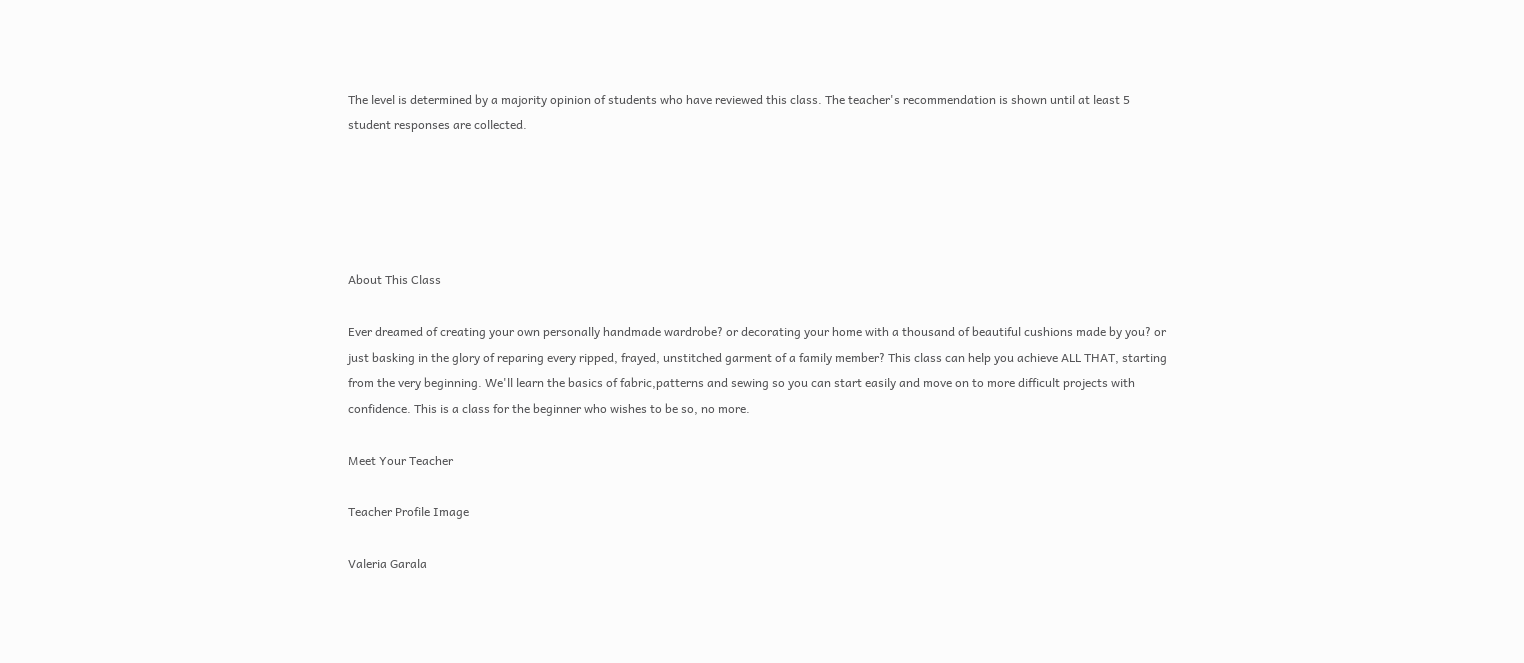The level is determined by a majority opinion of students who have reviewed this class. The teacher's recommendation is shown until at least 5 student responses are collected.





About This Class

Ever dreamed of creating your own personally handmade wardrobe? or decorating your home with a thousand of beautiful cushions made by you? or just basking in the glory of reparing every ripped, frayed, unstitched garment of a family member? This class can help you achieve ALL THAT, starting from the very beginning. We'll learn the basics of fabric,patterns and sewing so you can start easily and move on to more difficult projects with confidence. This is a class for the beginner who wishes to be so, no more.

Meet Your Teacher

Teacher Profile Image

Valeria Garala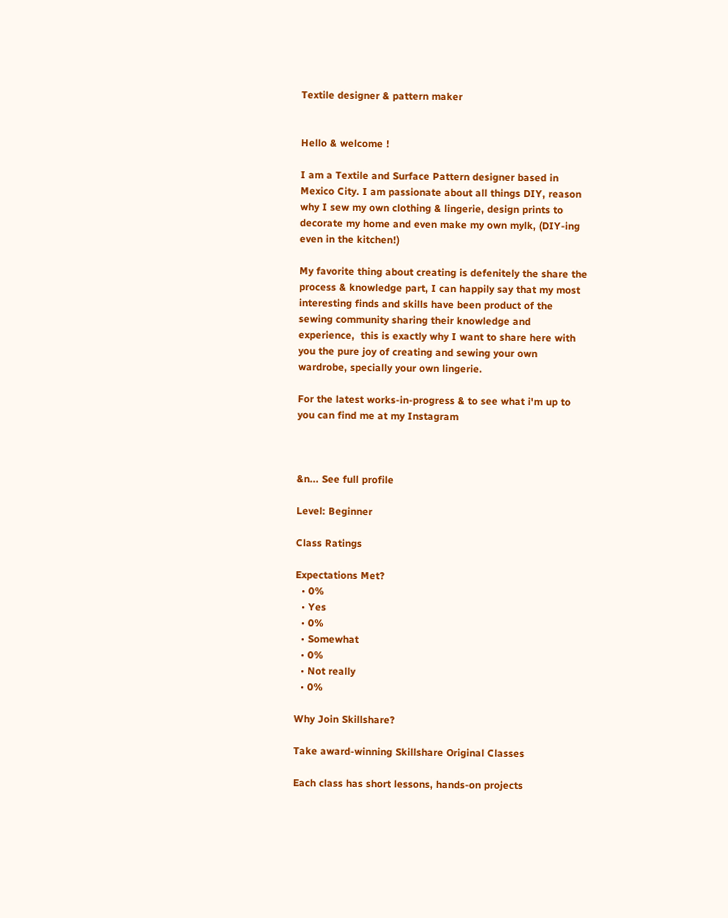Textile designer & pattern maker


Hello & welcome !

I am a Textile and Surface Pattern designer based in Mexico City. I am passionate about all things DIY, reason why I sew my own clothing & lingerie, design prints to decorate my home and even make my own mylk, (DIY-ing even in the kitchen!)

My favorite thing about creating is defenitely the share the process & knowledge part, I can happily say that my most interesting finds and skills have been product of the sewing community sharing their knowledge and experience,  this is exactly why I want to share here with you the pure joy of creating and sewing your own wardrobe, specially your own lingerie.

For the latest works-in-progress & to see what i'm up to you can find me at my Instagram



&n... See full profile

Level: Beginner

Class Ratings

Expectations Met?
  • 0%
  • Yes
  • 0%
  • Somewhat
  • 0%
  • Not really
  • 0%

Why Join Skillshare?

Take award-winning Skillshare Original Classes

Each class has short lessons, hands-on projects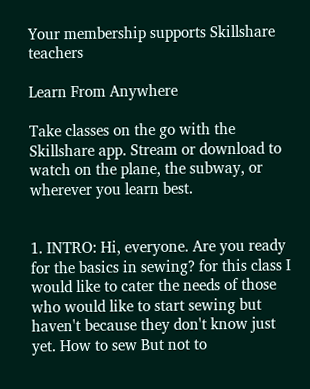Your membership supports Skillshare teachers

Learn From Anywhere

Take classes on the go with the Skillshare app. Stream or download to watch on the plane, the subway, or wherever you learn best.


1. INTRO: Hi, everyone. Are you ready for the basics in sewing? for this class I would like to cater the needs of those who would like to start sewing but haven't because they don't know just yet. How to sew But not to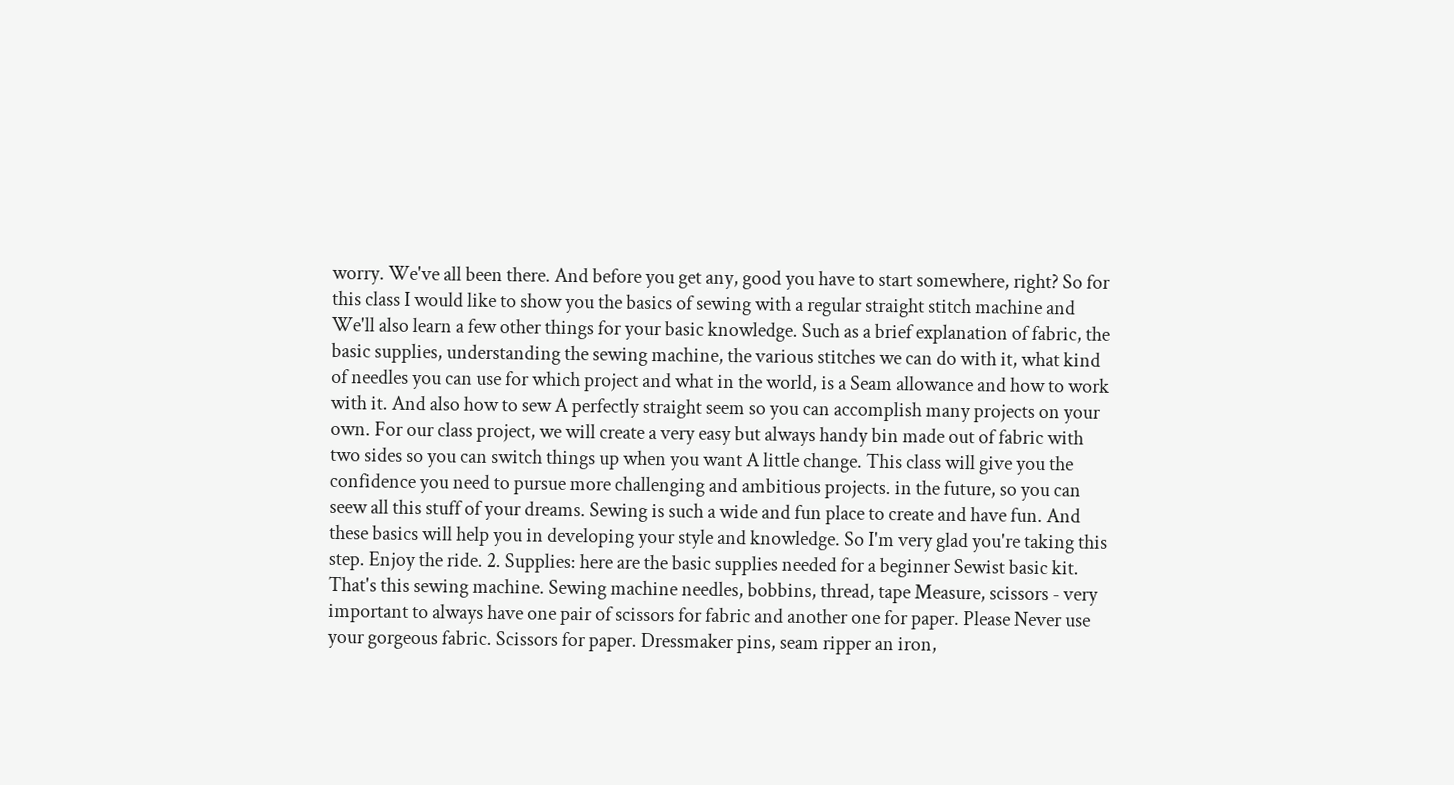worry. We've all been there. And before you get any, good you have to start somewhere, right? So for this class I would like to show you the basics of sewing with a regular straight stitch machine and We'll also learn a few other things for your basic knowledge. Such as a brief explanation of fabric, the basic supplies, understanding the sewing machine, the various stitches we can do with it, what kind of needles you can use for which project and what in the world, is a Seam allowance and how to work with it. And also how to sew A perfectly straight seem so you can accomplish many projects on your own. For our class project, we will create a very easy but always handy bin made out of fabric with two sides so you can switch things up when you want A little change. This class will give you the confidence you need to pursue more challenging and ambitious projects. in the future, so you can seew all this stuff of your dreams. Sewing is such a wide and fun place to create and have fun. And these basics will help you in developing your style and knowledge. So I'm very glad you're taking this step. Enjoy the ride. 2. Supplies: here are the basic supplies needed for a beginner Sewist basic kit. That's this sewing machine. Sewing machine needles, bobbins, thread, tape Measure, scissors - very important to always have one pair of scissors for fabric and another one for paper. Please Never use your gorgeous fabric. Scissors for paper. Dressmaker pins, seam ripper an iron,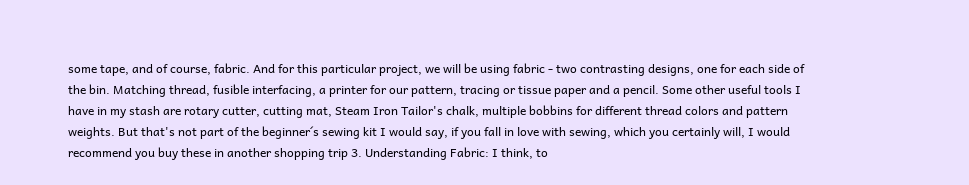some tape, and of course, fabric. And for this particular project, we will be using fabric - two contrasting designs, one for each side of the bin. Matching thread, fusible interfacing, a printer for our pattern, tracing or tissue paper and a pencil. Some other useful tools I have in my stash are rotary cutter, cutting mat, Steam Iron Tailor's chalk, multiple bobbins for different thread colors and pattern weights. But that's not part of the beginner´s sewing kit I would say, if you fall in love with sewing, which you certainly will, I would recommend you buy these in another shopping trip 3. Understanding Fabric: I think, to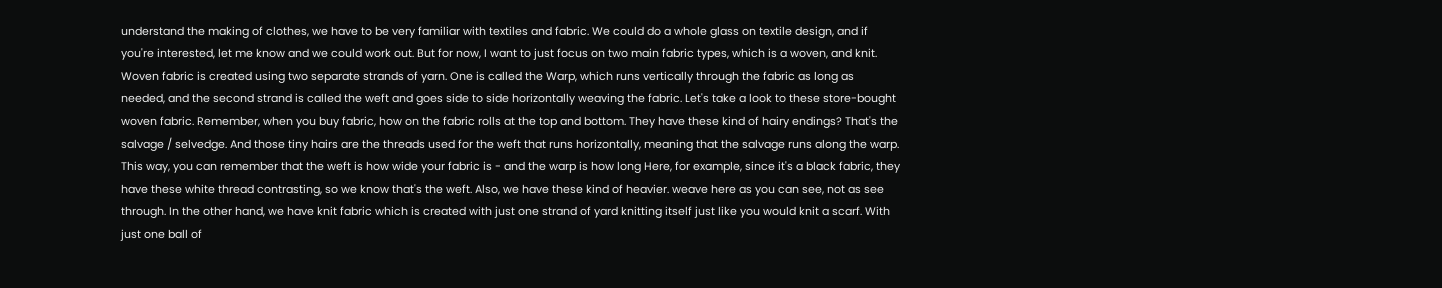understand the making of clothes, we have to be very familiar with textiles and fabric. We could do a whole glass on textile design, and if you're interested, let me know and we could work out. But for now, I want to just focus on two main fabric types, which is a woven, and knit. Woven fabric is created using two separate strands of yarn. One is called the Warp, which runs vertically through the fabric as long as needed, and the second strand is called the weft and goes side to side horizontally weaving the fabric. Let's take a look to these store-bought woven fabric. Remember, when you buy fabric, how on the fabric rolls at the top and bottom. They have these kind of hairy endings? That's the salvage / selvedge. And those tiny hairs are the threads used for the weft that runs horizontally, meaning that the salvage runs along the warp. This way, you can remember that the weft is how wide your fabric is - and the warp is how long Here, for example, since it's a black fabric, they have these white thread contrasting, so we know that's the weft. Also, we have these kind of heavier. weave here as you can see, not as see through. In the other hand, we have knit fabric which is created with just one strand of yard knitting itself just like you would knit a scarf. With just one ball of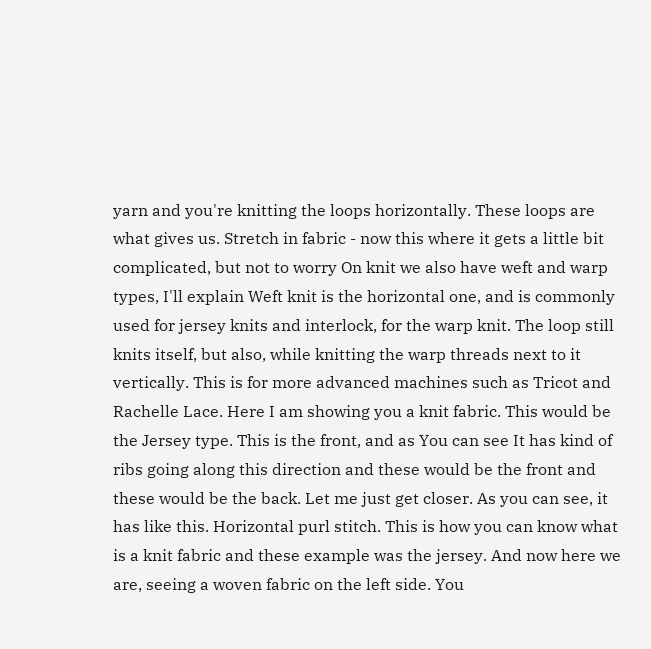yarn and you're knitting the loops horizontally. These loops are what gives us. Stretch in fabric - now this where it gets a little bit complicated, but not to worry On knit we also have weft and warp types, I'll explain Weft knit is the horizontal one, and is commonly used for jersey knits and interlock, for the warp knit. The loop still knits itself, but also, while knitting the warp threads next to it vertically. This is for more advanced machines such as Tricot and Rachelle Lace. Here I am showing you a knit fabric. This would be the Jersey type. This is the front, and as You can see It has kind of ribs going along this direction and these would be the front and these would be the back. Let me just get closer. As you can see, it has like this. Horizontal purl stitch. This is how you can know what is a knit fabric and these example was the jersey. And now here we are, seeing a woven fabric on the left side. You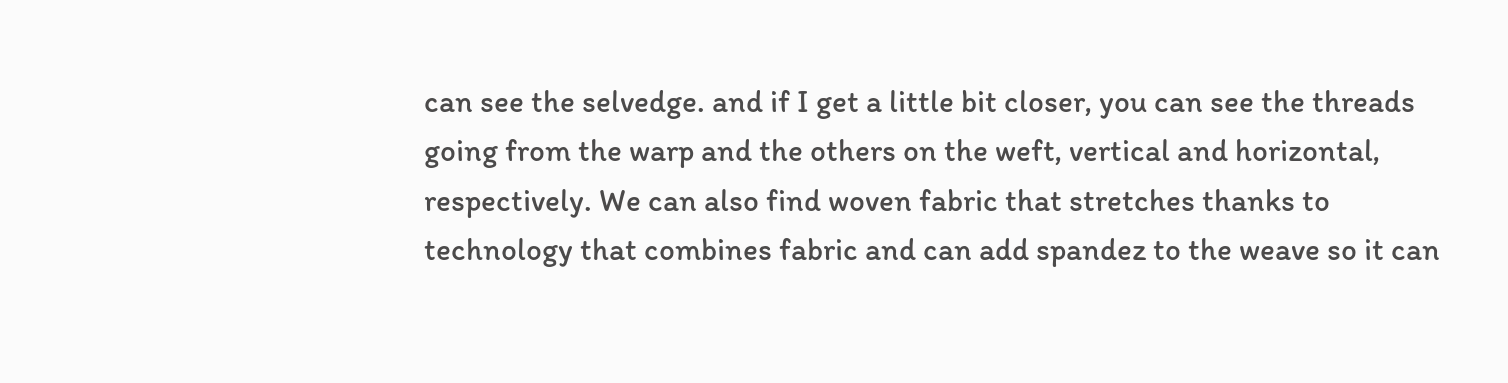can see the selvedge. and if I get a little bit closer, you can see the threads going from the warp and the others on the weft, vertical and horizontal, respectively. We can also find woven fabric that stretches thanks to technology that combines fabric and can add spandez to the weave so it can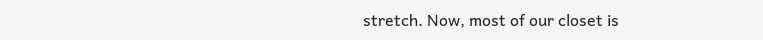stretch. Now, most of our closet is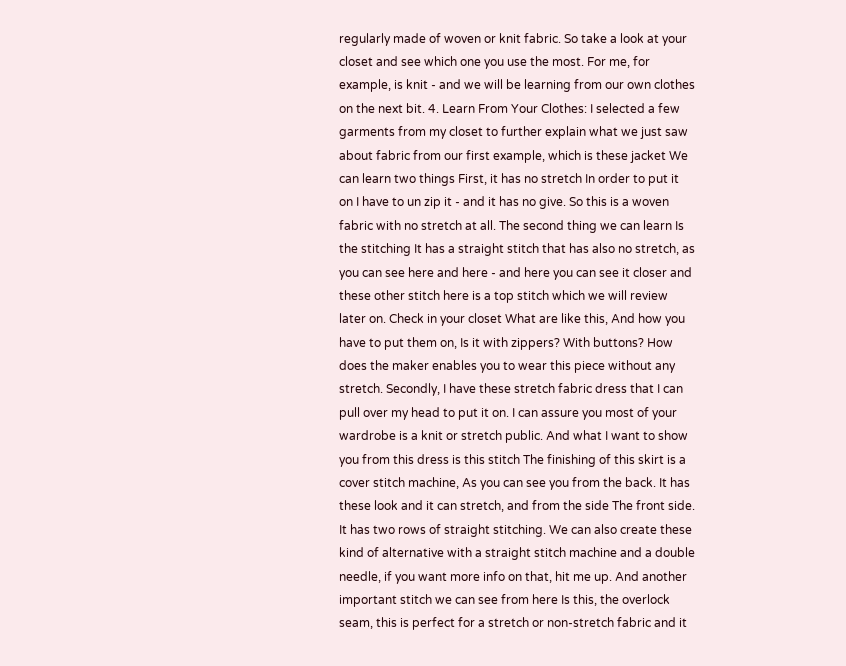regularly made of woven or knit fabric. So take a look at your closet and see which one you use the most. For me, for example, is knit - and we will be learning from our own clothes on the next bit. 4. Learn From Your Clothes: I selected a few garments from my closet to further explain what we just saw about fabric from our first example, which is these jacket We can learn two things First, it has no stretch In order to put it on I have to un zip it - and it has no give. So this is a woven fabric with no stretch at all. The second thing we can learn Is the stitching It has a straight stitch that has also no stretch, as you can see here and here - and here you can see it closer and these other stitch here is a top stitch which we will review later on. Check in your closet What are like this, And how you have to put them on, Is it with zippers? With buttons? How does the maker enables you to wear this piece without any stretch. Secondly, I have these stretch fabric dress that I can pull over my head to put it on. I can assure you most of your wardrobe is a knit or stretch public. And what I want to show you from this dress is this stitch The finishing of this skirt is a cover stitch machine, As you can see you from the back. It has these look and it can stretch, and from the side The front side. It has two rows of straight stitching. We can also create these kind of alternative with a straight stitch machine and a double needle, if you want more info on that, hit me up. And another important stitch we can see from here Is this, the overlock seam, this is perfect for a stretch or non-stretch fabric and it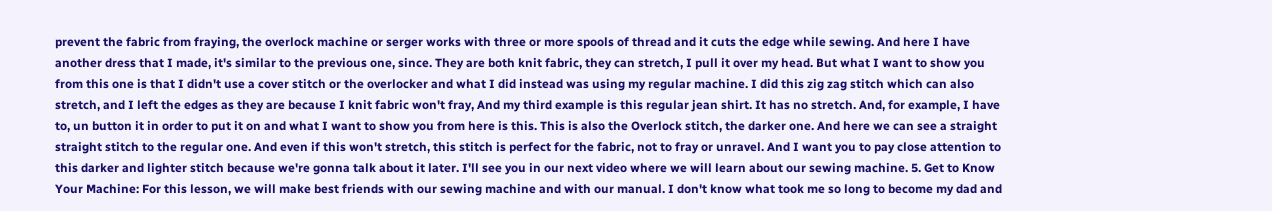prevent the fabric from fraying, the overlock machine or serger works with three or more spools of thread and it cuts the edge while sewing. And here I have another dress that I made, it's similar to the previous one, since. They are both knit fabric, they can stretch, I pull it over my head. But what I want to show you from this one is that I didn't use a cover stitch or the overlocker and what I did instead was using my regular machine. I did this zig zag stitch which can also stretch, and I left the edges as they are because I knit fabric won't fray, And my third example is this regular jean shirt. It has no stretch. And, for example, I have to, un button it in order to put it on and what I want to show you from here is this. This is also the Overlock stitch, the darker one. And here we can see a straight straight stitch to the regular one. And even if this won't stretch, this stitch is perfect for the fabric, not to fray or unravel. And I want you to pay close attention to this darker and lighter stitch because we're gonna talk about it later. I'll see you in our next video where we will learn about our sewing machine. 5. Get to Know Your Machine: For this lesson, we will make best friends with our sewing machine and with our manual. I don't know what took me so long to become my dad and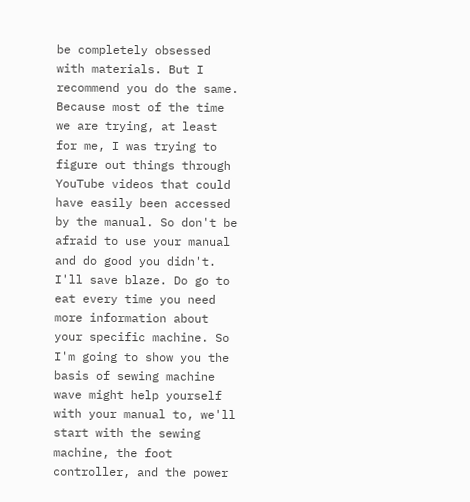be completely obsessed with materials. But I recommend you do the same. Because most of the time we are trying, at least for me, I was trying to figure out things through YouTube videos that could have easily been accessed by the manual. So don't be afraid to use your manual and do good you didn't. I'll save blaze. Do go to eat every time you need more information about your specific machine. So I'm going to show you the basis of sewing machine wave might help yourself with your manual to, we'll start with the sewing machine, the foot controller, and the power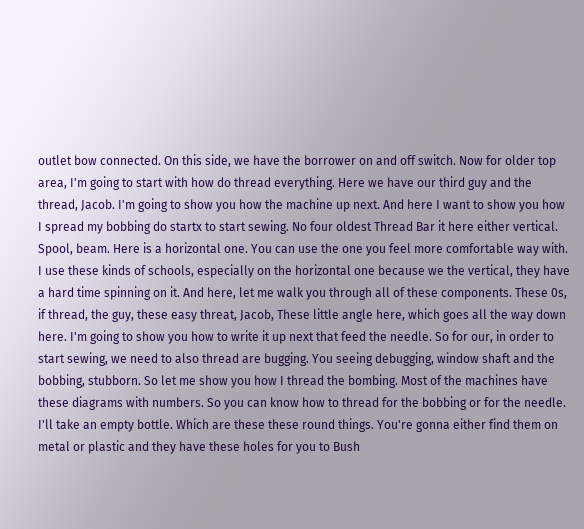outlet bow connected. On this side, we have the borrower on and off switch. Now for older top area, I'm going to start with how do thread everything. Here we have our third guy and the thread, Jacob. I'm going to show you how the machine up next. And here I want to show you how I spread my bobbing do startx to start sewing. No four oldest Thread Bar it here either vertical. Spool, beam. Here is a horizontal one. You can use the one you feel more comfortable way with. I use these kinds of schools, especially on the horizontal one because we the vertical, they have a hard time spinning on it. And here, let me walk you through all of these components. These 0s, if thread, the guy, these easy threat, Jacob, These little angle here, which goes all the way down here. I'm going to show you how to write it up next that feed the needle. So for our, in order to start sewing, we need to also thread are bugging. You seeing debugging, window shaft and the bobbing, stubborn. So let me show you how I thread the bombing. Most of the machines have these diagrams with numbers. So you can know how to thread for the bobbing or for the needle. I'll take an empty bottle. Which are these these round things. You're gonna either find them on metal or plastic and they have these holes for you to Bush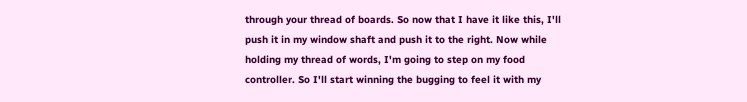through your thread of boards. So now that I have it like this, I'll push it in my window shaft and push it to the right. Now while holding my thread of words, I'm going to step on my food controller. So I'll start winning the bugging to feel it with my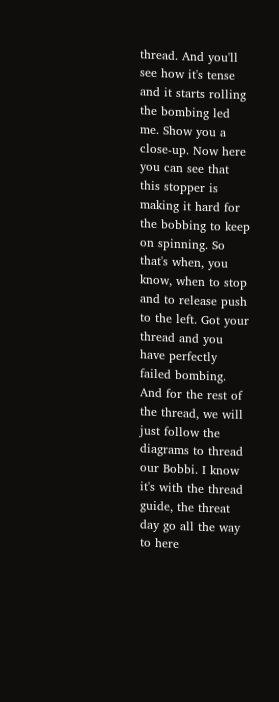thread. And you'll see how it's tense and it starts rolling the bombing led me. Show you a close-up. Now here you can see that this stopper is making it hard for the bobbing to keep on spinning. So that's when, you know, when to stop and to release push to the left. Got your thread and you have perfectly failed bombing. And for the rest of the thread, we will just follow the diagrams to thread our Bobbi. I know it's with the thread guide, the threat day go all the way to here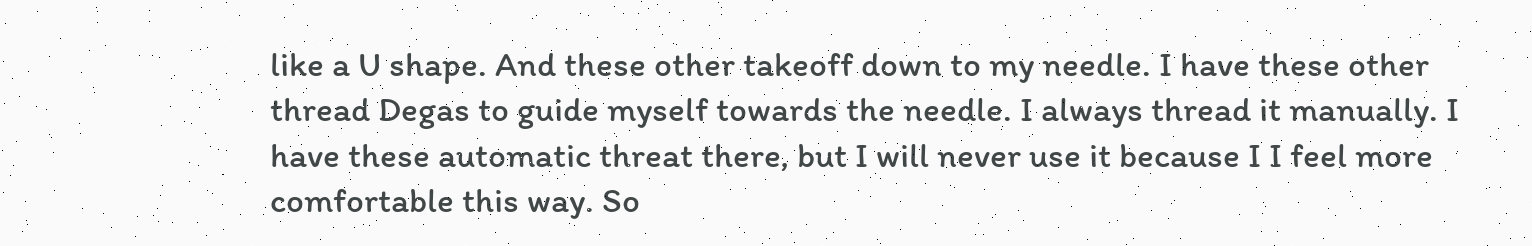like a U shape. And these other takeoff down to my needle. I have these other thread Degas to guide myself towards the needle. I always thread it manually. I have these automatic threat there, but I will never use it because I I feel more comfortable this way. So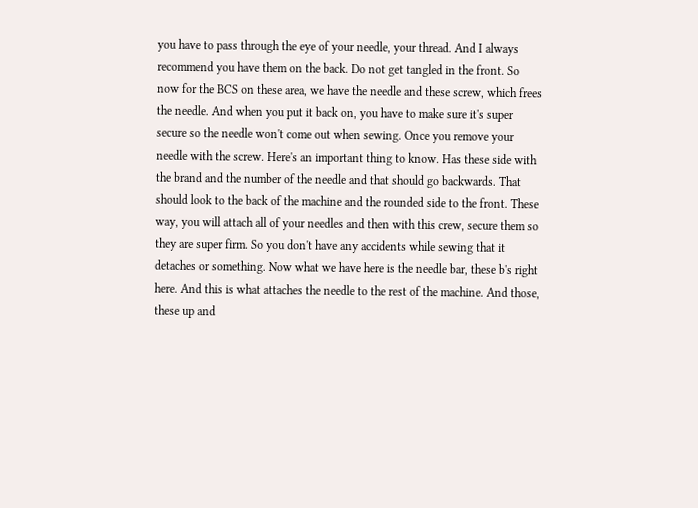you have to pass through the eye of your needle, your thread. And I always recommend you have them on the back. Do not get tangled in the front. So now for the BCS on these area, we have the needle and these screw, which frees the needle. And when you put it back on, you have to make sure it's super secure so the needle won't come out when sewing. Once you remove your needle with the screw. Here's an important thing to know. Has these side with the brand and the number of the needle and that should go backwards. That should look to the back of the machine and the rounded side to the front. These way, you will attach all of your needles and then with this crew, secure them so they are super firm. So you don't have any accidents while sewing that it detaches or something. Now what we have here is the needle bar, these b's right here. And this is what attaches the needle to the rest of the machine. And those, these up and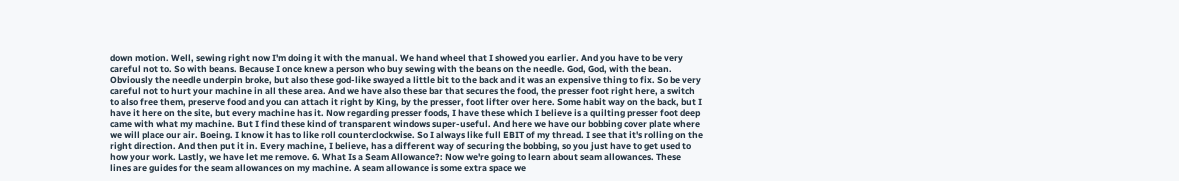down motion. Well, sewing right now I'm doing it with the manual. We hand wheel that I showed you earlier. And you have to be very careful not to. So with beans. Because I once knew a person who buy sewing with the beans on the needle. God, God, with the bean. Obviously the needle underpin broke, but also these god-like swayed a little bit to the back and it was an expensive thing to fix. So be very careful not to hurt your machine in all these area. And we have also these bar that secures the food, the presser foot right here, a switch to also free them, preserve food and you can attach it right by King, by the presser, foot lifter over here. Some habit way on the back, but I have it here on the site, but every machine has it. Now regarding presser foods, I have these which I believe is a quilting presser foot deep came with what my machine. But I find these kind of transparent windows super-useful. And here we have our bobbing cover plate where we will place our air. Boeing. I know it has to like roll counterclockwise. So I always like full EBIT of my thread. I see that it's rolling on the right direction. And then put it in. Every machine, I believe, has a different way of securing the bobbing, so you just have to get used to how your work. Lastly, we have let me remove. 6. What Is a Seam Allowance?: Now we're going to learn about seam allowances. These lines are guides for the seam allowances on my machine. A seam allowance is some extra space we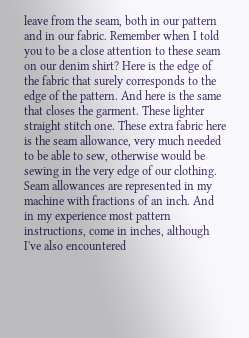leave from the seam, both in our pattern and in our fabric. Remember when I told you to be a close attention to these seam on our denim shirt? Here is the edge of the fabric that surely corresponds to the edge of the pattern. And here is the same that closes the garment. These lighter straight stitch one. These extra fabric here is the seam allowance, very much needed to be able to sew, otherwise would be sewing in the very edge of our clothing. Seam allowances are represented in my machine with fractions of an inch. And in my experience most pattern instructions, come in inches, although I've also encountered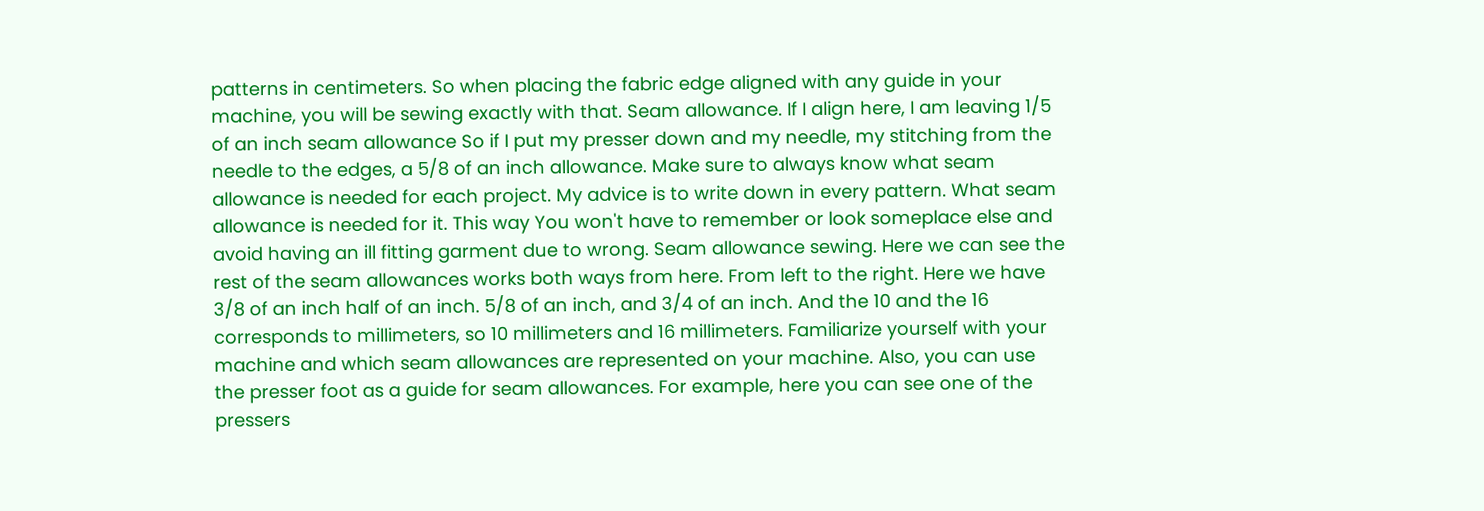patterns in centimeters. So when placing the fabric edge aligned with any guide in your machine, you will be sewing exactly with that. Seam allowance. If I align here, I am leaving 1/5 of an inch seam allowance So if I put my presser down and my needle, my stitching from the needle to the edges, a 5/8 of an inch allowance. Make sure to always know what seam allowance is needed for each project. My advice is to write down in every pattern. What seam allowance is needed for it. This way You won't have to remember or look someplace else and avoid having an ill fitting garment due to wrong. Seam allowance sewing. Here we can see the rest of the seam allowances works both ways from here. From left to the right. Here we have 3/8 of an inch half of an inch. 5/8 of an inch, and 3/4 of an inch. And the 10 and the 16 corresponds to millimeters, so 10 millimeters and 16 millimeters. Familiarize yourself with your machine and which seam allowances are represented on your machine. Also, you can use the presser foot as a guide for seam allowances. For example, here you can see one of the pressers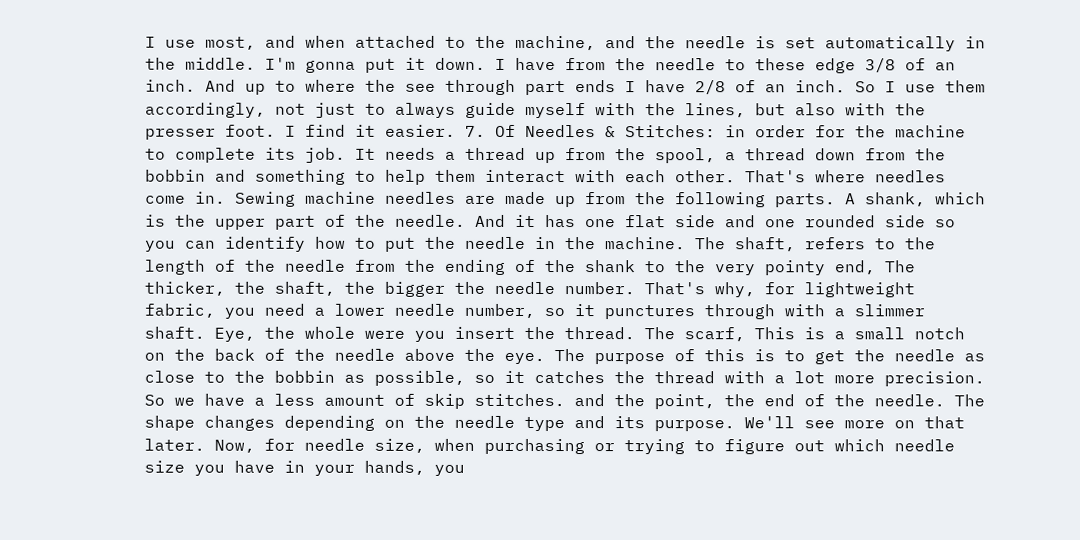I use most, and when attached to the machine, and the needle is set automatically in the middle. I'm gonna put it down. I have from the needle to these edge 3/8 of an inch. And up to where the see through part ends I have 2/8 of an inch. So I use them accordingly, not just to always guide myself with the lines, but also with the presser foot. I find it easier. 7. Of Needles & Stitches: in order for the machine to complete its job. It needs a thread up from the spool, a thread down from the bobbin and something to help them interact with each other. That's where needles come in. Sewing machine needles are made up from the following parts. A shank, which is the upper part of the needle. And it has one flat side and one rounded side so you can identify how to put the needle in the machine. The shaft, refers to the length of the needle from the ending of the shank to the very pointy end, The thicker, the shaft, the bigger the needle number. That's why, for lightweight fabric, you need a lower needle number, so it punctures through with a slimmer shaft. Eye, the whole were you insert the thread. The scarf, This is a small notch on the back of the needle above the eye. The purpose of this is to get the needle as close to the bobbin as possible, so it catches the thread with a lot more precision. So we have a less amount of skip stitches. and the point, the end of the needle. The shape changes depending on the needle type and its purpose. We'll see more on that later. Now, for needle size, when purchasing or trying to figure out which needle size you have in your hands, you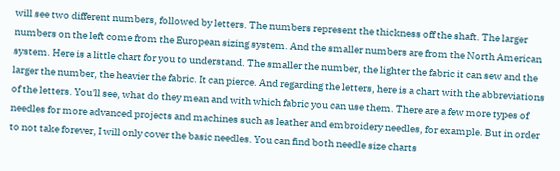will see two different numbers, followed by letters. The numbers represent the thickness off the shaft. The larger numbers on the left come from the European sizing system. And the smaller numbers are from the North American system. Here is a little chart for you to understand. The smaller the number, the lighter the fabric it can sew and the larger the number, the heavier the fabric. It can pierce. And regarding the letters, here is a chart with the abbreviations of the letters. You'll see, what do they mean and with which fabric you can use them. There are a few more types of needles for more advanced projects and machines such as leather and embroidery needles, for example. But in order to not take forever, I will only cover the basic needles. You can find both needle size charts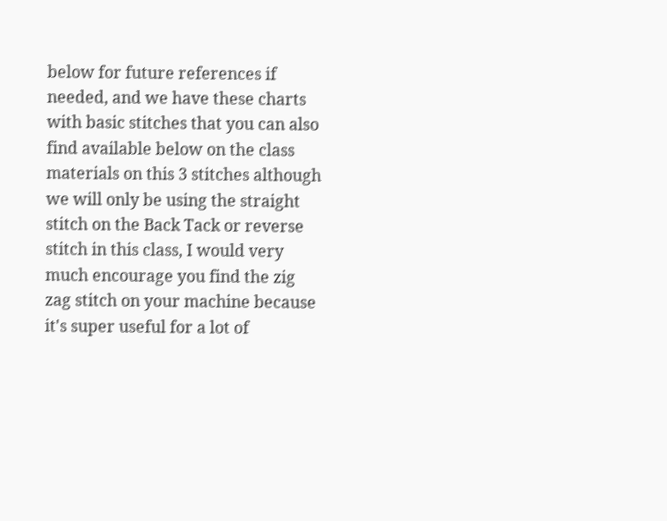below for future references if needed, and we have these charts with basic stitches that you can also find available below on the class materials on this 3 stitches although we will only be using the straight stitch on the Back Tack or reverse stitch in this class, I would very much encourage you find the zig zag stitch on your machine because it's super useful for a lot of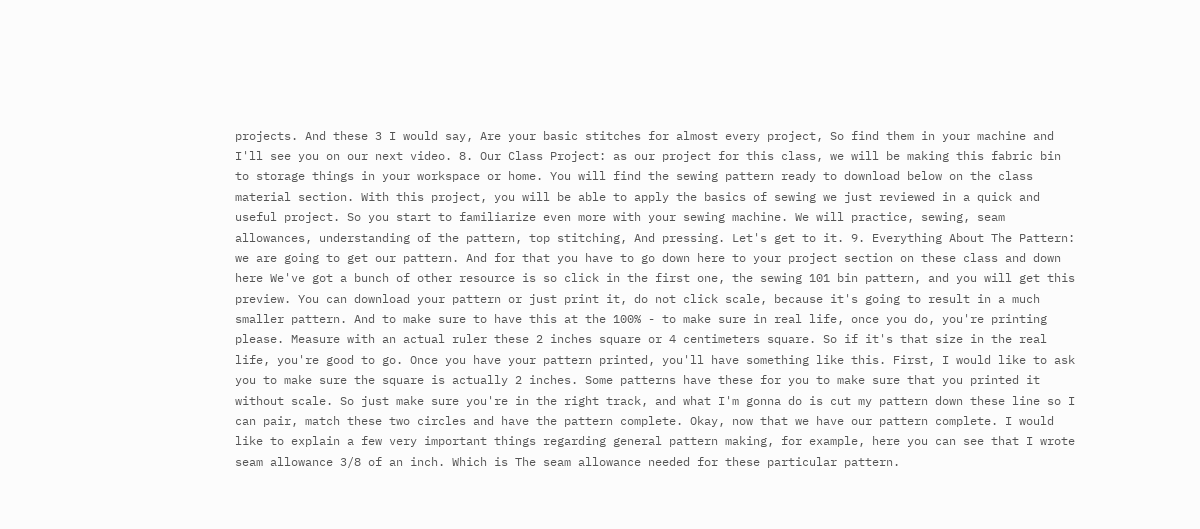projects. And these 3 I would say, Are your basic stitches for almost every project, So find them in your machine and I'll see you on our next video. 8. Our Class Project: as our project for this class, we will be making this fabric bin to storage things in your workspace or home. You will find the sewing pattern ready to download below on the class material section. With this project, you will be able to apply the basics of sewing we just reviewed in a quick and useful project. So you start to familiarize even more with your sewing machine. We will practice, sewing, seam allowances, understanding of the pattern, top stitching, And pressing. Let's get to it. 9. Everything About The Pattern: we are going to get our pattern. And for that you have to go down here to your project section on these class and down here We've got a bunch of other resource is so click in the first one, the sewing 101 bin pattern, and you will get this preview. You can download your pattern or just print it, do not click scale, because it's going to result in a much smaller pattern. And to make sure to have this at the 100% - to make sure in real life, once you do, you're printing please. Measure with an actual ruler these 2 inches square or 4 centimeters square. So if it's that size in the real life, you're good to go. Once you have your pattern printed, you'll have something like this. First, I would like to ask you to make sure the square is actually 2 inches. Some patterns have these for you to make sure that you printed it without scale. So just make sure you're in the right track, and what I'm gonna do is cut my pattern down these line so I can pair, match these two circles and have the pattern complete. Okay, now that we have our pattern complete. I would like to explain a few very important things regarding general pattern making, for example, here you can see that I wrote seam allowance 3/8 of an inch. Which is The seam allowance needed for these particular pattern.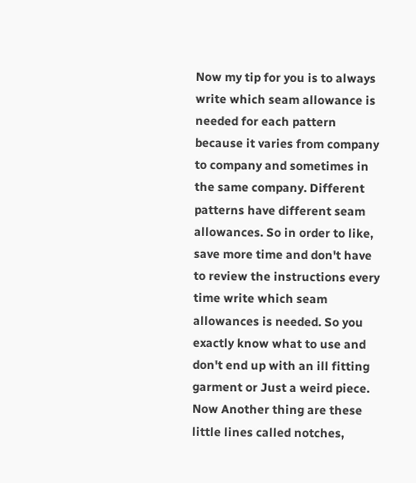Now my tip for you is to always write which seam allowance is needed for each pattern because it varies from company to company and sometimes in the same company. Different patterns have different seam allowances. So in order to like, save more time and don't have to review the instructions every time write which seam allowances is needed. So you exactly know what to use and don't end up with an ill fitting garment or Just a weird piece. Now Another thing are these little lines called notches,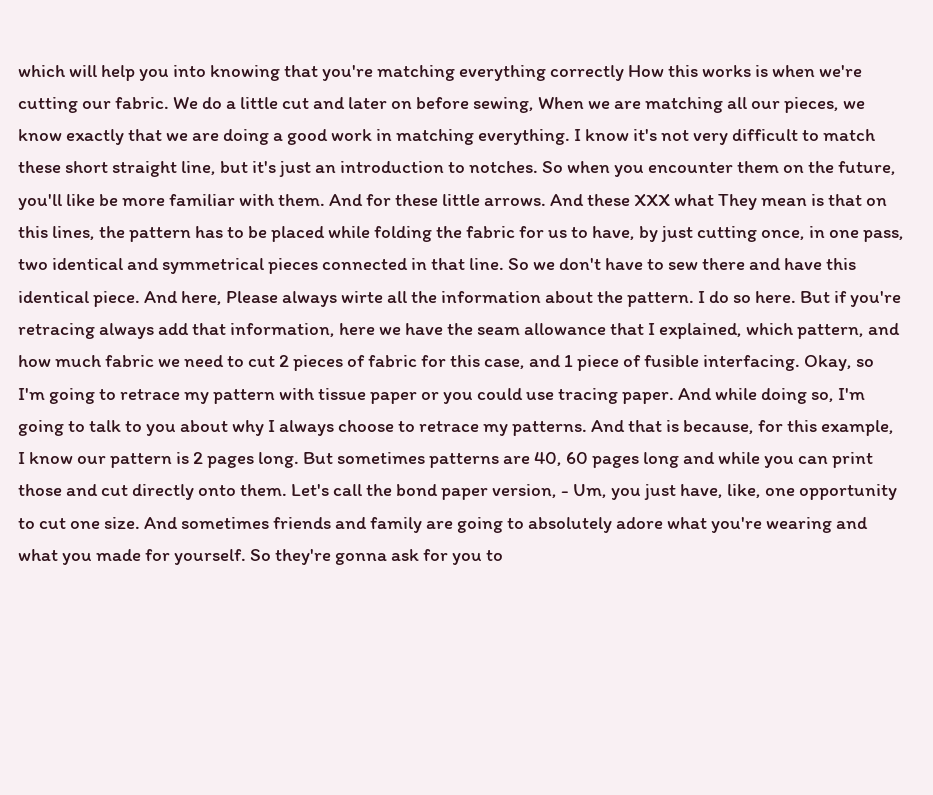which will help you into knowing that you're matching everything correctly How this works is when we're cutting our fabric. We do a little cut and later on before sewing, When we are matching all our pieces, we know exactly that we are doing a good work in matching everything. I know it's not very difficult to match these short straight line, but it's just an introduction to notches. So when you encounter them on the future, you'll like be more familiar with them. And for these little arrows. And these XXX what They mean is that on this lines, the pattern has to be placed while folding the fabric for us to have, by just cutting once, in one pass, two identical and symmetrical pieces connected in that line. So we don't have to sew there and have this identical piece. And here, Please always wirte all the information about the pattern. I do so here. But if you're retracing always add that information, here we have the seam allowance that I explained, which pattern, and how much fabric we need to cut 2 pieces of fabric for this case, and 1 piece of fusible interfacing. Okay, so I'm going to retrace my pattern with tissue paper or you could use tracing paper. And while doing so, I'm going to talk to you about why I always choose to retrace my patterns. And that is because, for this example, I know our pattern is 2 pages long. But sometimes patterns are 40, 60 pages long and while you can print those and cut directly onto them. Let's call the bond paper version, - Um, you just have, like, one opportunity to cut one size. And sometimes friends and family are going to absolutely adore what you're wearing and what you made for yourself. So they're gonna ask for you to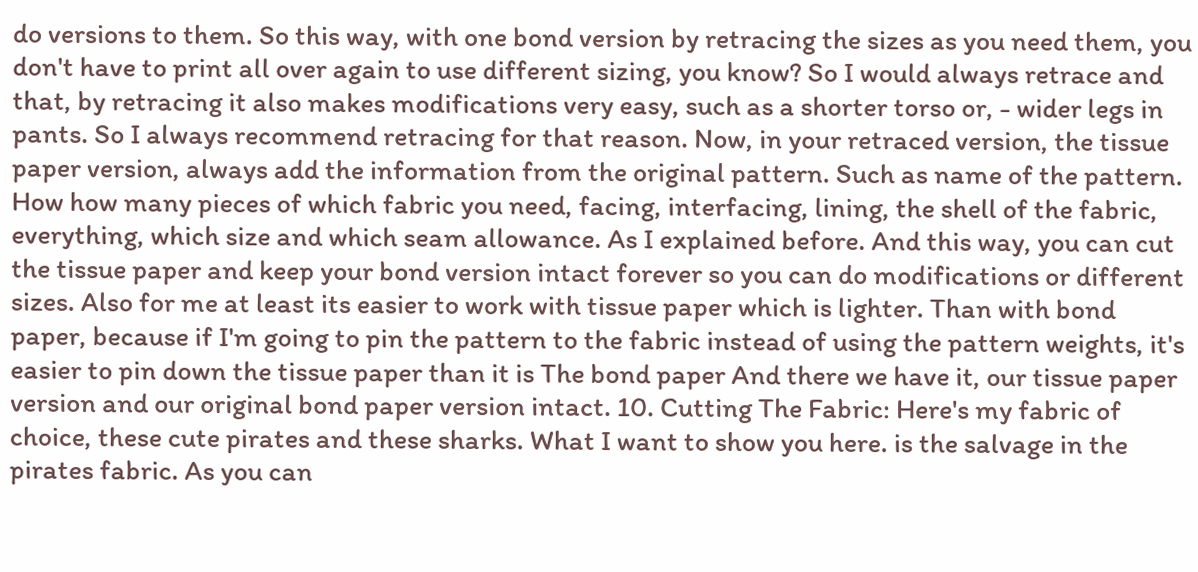do versions to them. So this way, with one bond version by retracing the sizes as you need them, you don't have to print all over again to use different sizing, you know? So I would always retrace and that, by retracing it also makes modifications very easy, such as a shorter torso or, - wider legs in pants. So I always recommend retracing for that reason. Now, in your retraced version, the tissue paper version, always add the information from the original pattern. Such as name of the pattern. How how many pieces of which fabric you need, facing, interfacing, lining, the shell of the fabric, everything, which size and which seam allowance. As I explained before. And this way, you can cut the tissue paper and keep your bond version intact forever so you can do modifications or different sizes. Also for me at least its easier to work with tissue paper which is lighter. Than with bond paper, because if I'm going to pin the pattern to the fabric instead of using the pattern weights, it's easier to pin down the tissue paper than it is The bond paper And there we have it, our tissue paper version and our original bond paper version intact. 10. Cutting The Fabric: Here's my fabric of choice, these cute pirates and these sharks. What I want to show you here. is the salvage in the pirates fabric. As you can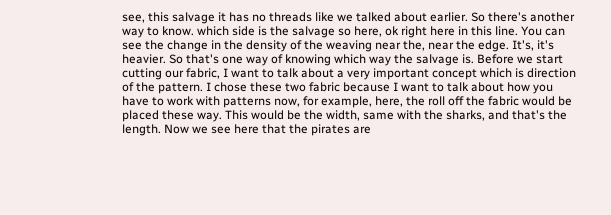see, this salvage it has no threads like we talked about earlier. So there's another way to know. which side is the salvage so here, ok right here in this line. You can see the change in the density of the weaving near the, near the edge. It's, it's heavier. So that's one way of knowing which way the salvage is. Before we start cutting our fabric, I want to talk about a very important concept which is direction of the pattern. I chose these two fabric because I want to talk about how you have to work with patterns now, for example, here, the roll off the fabric would be placed these way. This would be the width, same with the sharks, and that's the length. Now we see here that the pirates are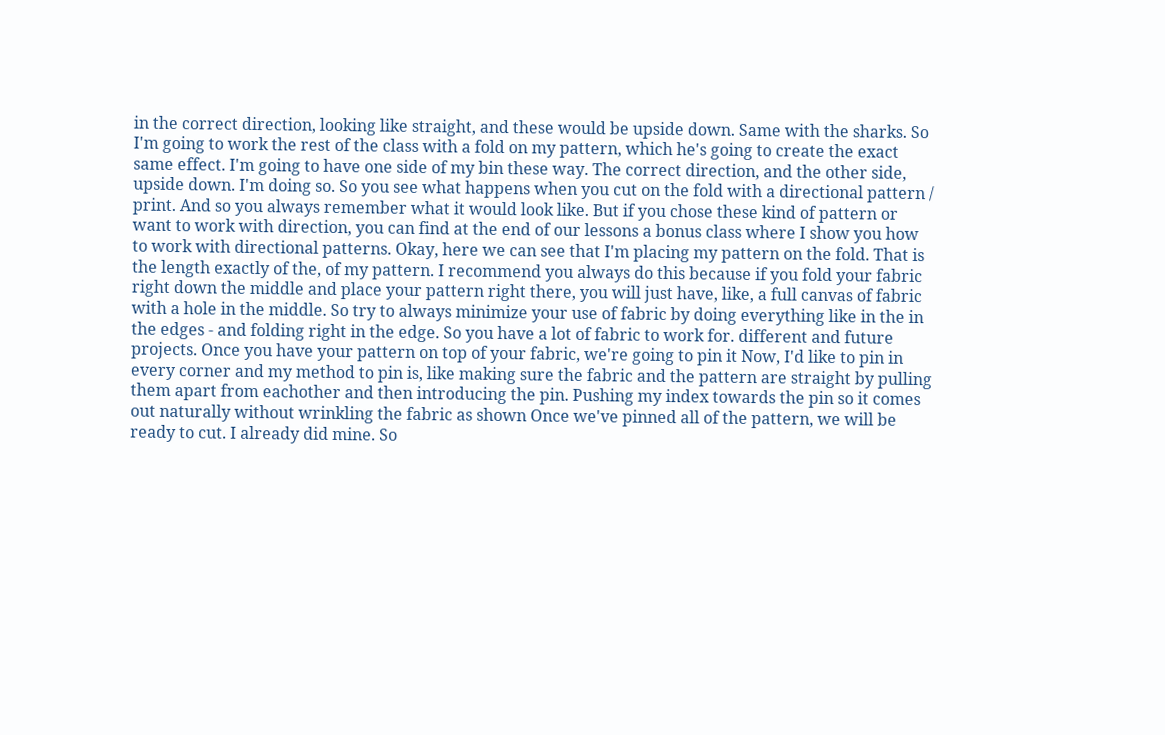in the correct direction, looking like straight, and these would be upside down. Same with the sharks. So I'm going to work the rest of the class with a fold on my pattern, which he's going to create the exact same effect. I'm going to have one side of my bin these way. The correct direction, and the other side, upside down. I'm doing so. So you see what happens when you cut on the fold with a directional pattern / print. And so you always remember what it would look like. But if you chose these kind of pattern or want to work with direction, you can find at the end of our lessons a bonus class where I show you how to work with directional patterns. Okay, here we can see that I'm placing my pattern on the fold. That is the length exactly of the, of my pattern. I recommend you always do this because if you fold your fabric right down the middle and place your pattern right there, you will just have, like, a full canvas of fabric with a hole in the middle. So try to always minimize your use of fabric by doing everything like in the in the edges - and folding right in the edge. So you have a lot of fabric to work for. different and future projects. Once you have your pattern on top of your fabric, we're going to pin it Now, I'd like to pin in every corner and my method to pin is, like making sure the fabric and the pattern are straight by pulling them apart from eachother and then introducing the pin. Pushing my index towards the pin so it comes out naturally without wrinkling the fabric as shown Once we've pinned all of the pattern, we will be ready to cut. I already did mine. So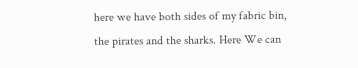here we have both sides of my fabric bin, the pirates and the sharks. Here We can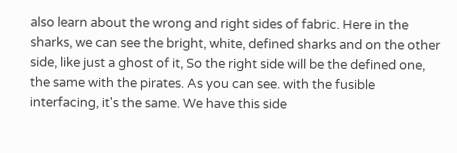also learn about the wrong and right sides of fabric. Here in the sharks, we can see the bright, white, defined sharks and on the other side, like just a ghost of it, So the right side will be the defined one, the same with the pirates. As you can see. with the fusible interfacing, it's the same. We have this side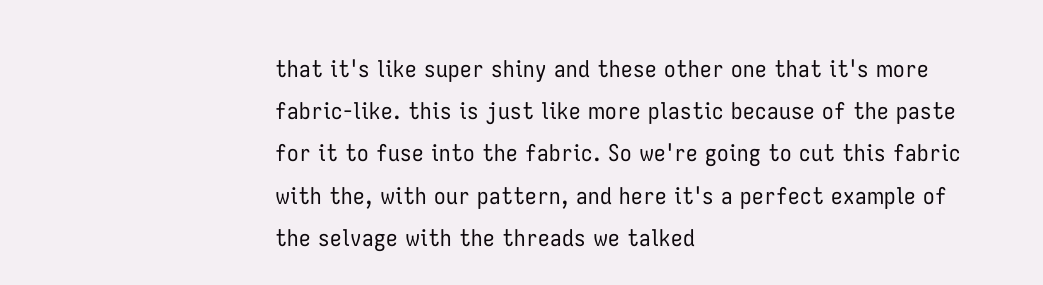that it's like super shiny and these other one that it's more fabric-like. this is just like more plastic because of the paste for it to fuse into the fabric. So we're going to cut this fabric with the, with our pattern, and here it's a perfect example of the selvage with the threads we talked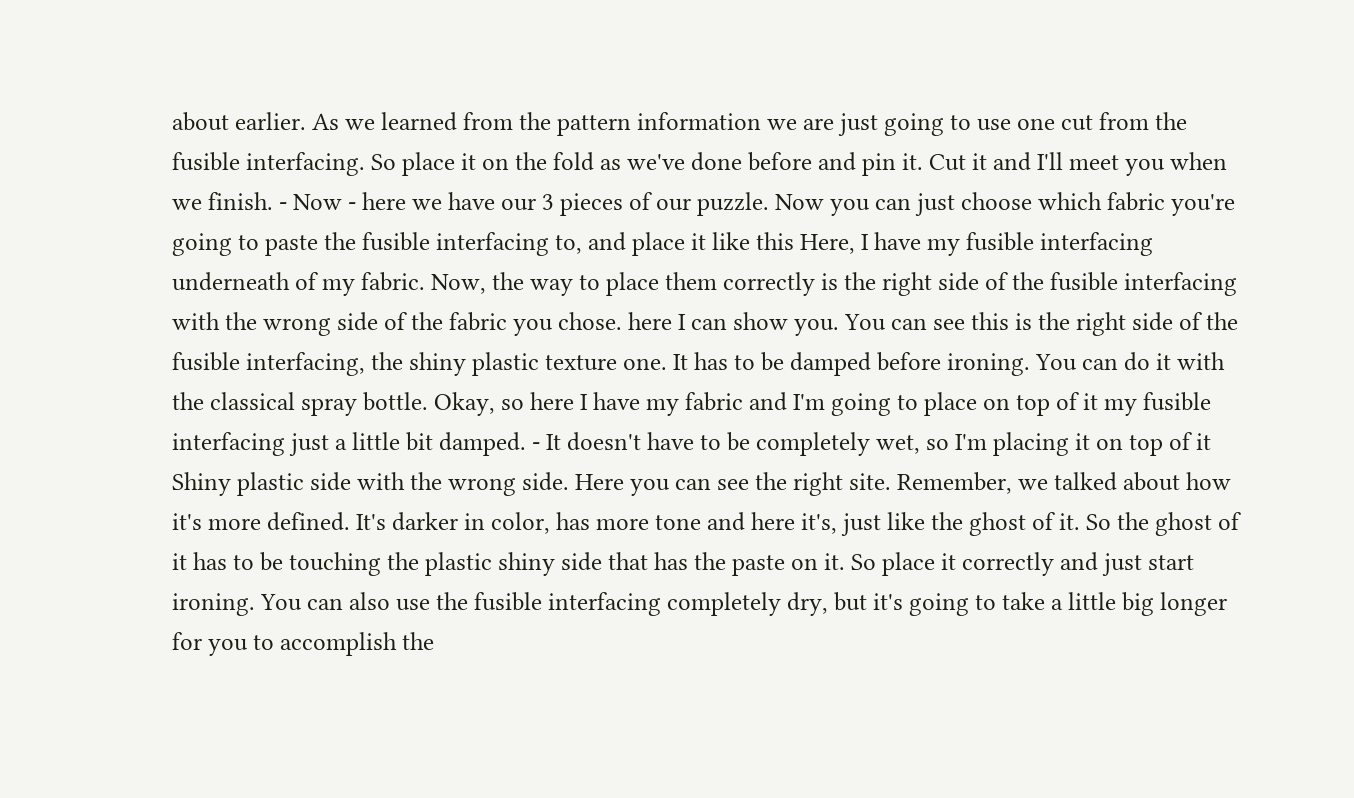about earlier. As we learned from the pattern information we are just going to use one cut from the fusible interfacing. So place it on the fold as we've done before and pin it. Cut it and I'll meet you when we finish. - Now - here we have our 3 pieces of our puzzle. Now you can just choose which fabric you're going to paste the fusible interfacing to, and place it like this Here, I have my fusible interfacing underneath of my fabric. Now, the way to place them correctly is the right side of the fusible interfacing with the wrong side of the fabric you chose. here I can show you. You can see this is the right side of the fusible interfacing, the shiny plastic texture one. It has to be damped before ironing. You can do it with the classical spray bottle. Okay, so here I have my fabric and I'm going to place on top of it my fusible interfacing just a little bit damped. - It doesn't have to be completely wet, so I'm placing it on top of it Shiny plastic side with the wrong side. Here you can see the right site. Remember, we talked about how it's more defined. It's darker in color, has more tone and here it's, just like the ghost of it. So the ghost of it has to be touching the plastic shiny side that has the paste on it. So place it correctly and just start ironing. You can also use the fusible interfacing completely dry, but it's going to take a little big longer for you to accomplish the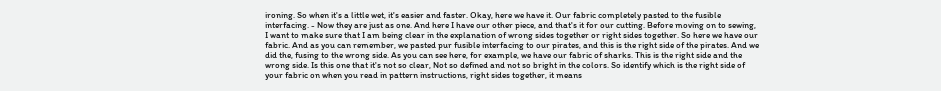ironing. So when it's a little wet, it's easier and faster. Okay, here we have it. Our fabric completely pasted to the fusible interfacing. - Now they are just as one. And here I have our other piece, and that's it for our cutting. Before moving on to sewing, I want to make sure that I am being clear in the explanation of wrong sides together or right sides together. So here we have our fabric. And as you can remember, we pasted pur fusible interfacing to our pirates, and this is the right side of the pirates. And we did the, fusing to the wrong side. As you can see here, for example, we have our fabric of sharks. This is the right side and the wrong side. Is this one that it's not so clear, Not so defined and not so bright in the colors. So identify which is the right side of your fabric on when you read in pattern instructions, right sides together, it means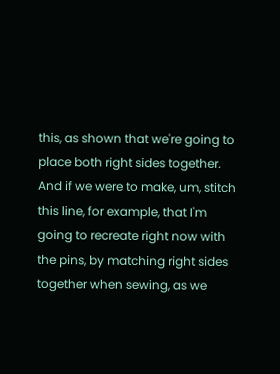this, as shown that we're going to place both right sides together. And if we were to make, um, stitch this line, for example, that I'm going to recreate right now with the pins, by matching right sides together when sewing, as we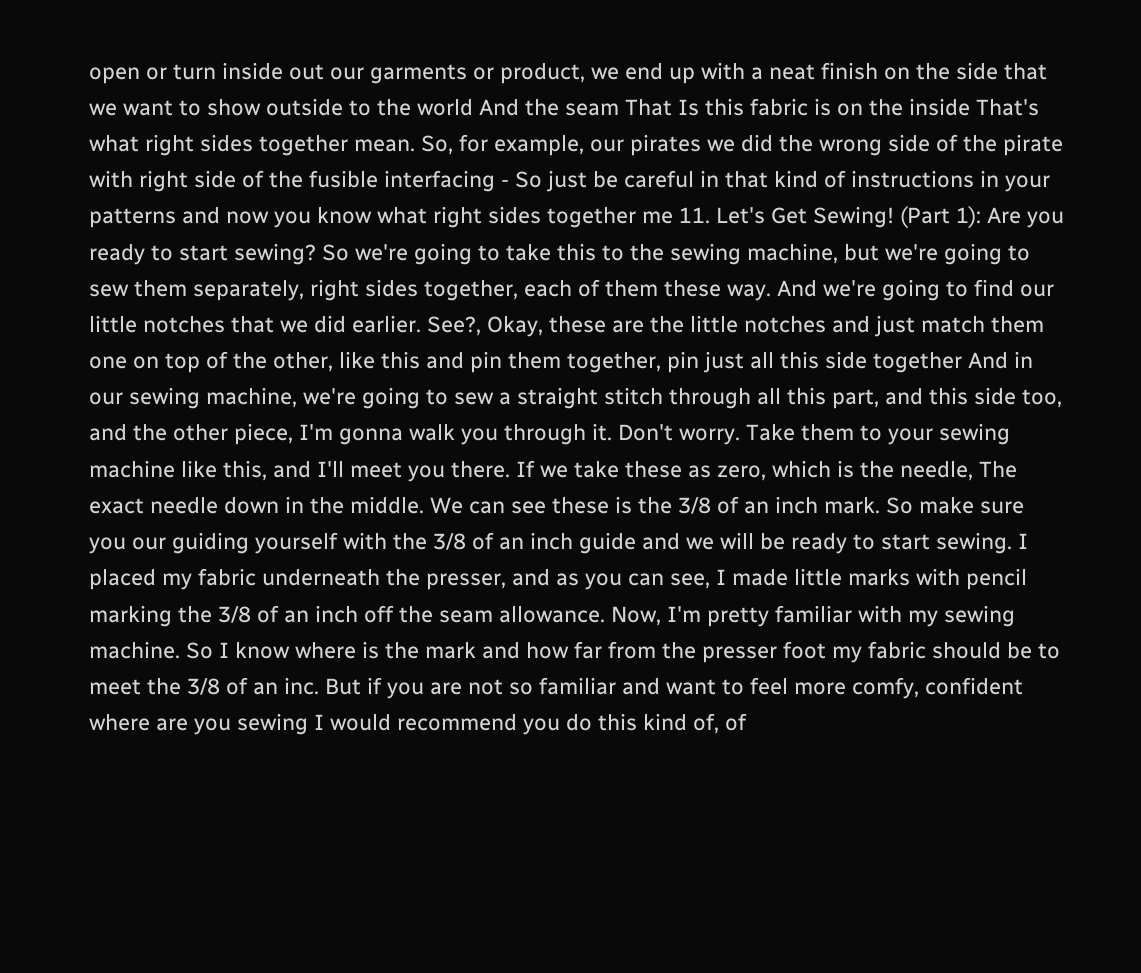open or turn inside out our garments or product, we end up with a neat finish on the side that we want to show outside to the world And the seam That Is this fabric is on the inside That's what right sides together mean. So, for example, our pirates we did the wrong side of the pirate with right side of the fusible interfacing - So just be careful in that kind of instructions in your patterns and now you know what right sides together me 11. Let's Get Sewing! (Part 1): Are you ready to start sewing? So we're going to take this to the sewing machine, but we're going to sew them separately, right sides together, each of them these way. And we're going to find our little notches that we did earlier. See?, Okay, these are the little notches and just match them one on top of the other, like this and pin them together, pin just all this side together And in our sewing machine, we're going to sew a straight stitch through all this part, and this side too, and the other piece, I'm gonna walk you through it. Don't worry. Take them to your sewing machine like this, and I'll meet you there. If we take these as zero, which is the needle, The exact needle down in the middle. We can see these is the 3/8 of an inch mark. So make sure you our guiding yourself with the 3/8 of an inch guide and we will be ready to start sewing. I placed my fabric underneath the presser, and as you can see, I made little marks with pencil marking the 3/8 of an inch off the seam allowance. Now, I'm pretty familiar with my sewing machine. So I know where is the mark and how far from the presser foot my fabric should be to meet the 3/8 of an inc. But if you are not so familiar and want to feel more comfy, confident where are you sewing I would recommend you do this kind of, of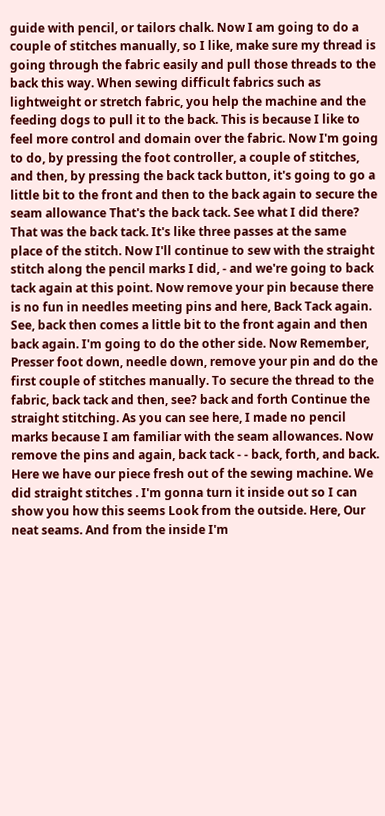guide with pencil, or tailors chalk. Now I am going to do a couple of stitches manually, so I like, make sure my thread is going through the fabric easily and pull those threads to the back this way. When sewing difficult fabrics such as lightweight or stretch fabric, you help the machine and the feeding dogs to pull it to the back. This is because I like to feel more control and domain over the fabric. Now I'm going to do, by pressing the foot controller, a couple of stitches, and then, by pressing the back tack button, it's going to go a little bit to the front and then to the back again to secure the seam allowance That's the back tack. See what I did there? That was the back tack. It's like three passes at the same place of the stitch. Now I'll continue to sew with the straight stitch along the pencil marks I did, - and we're going to back tack again at this point. Now remove your pin because there is no fun in needles meeting pins and here, Back Tack again. See, back then comes a little bit to the front again and then back again. I'm going to do the other side. Now Remember, Presser foot down, needle down, remove your pin and do the first couple of stitches manually. To secure the thread to the fabric, back tack and then, see? back and forth Continue the straight stitching. As you can see here, I made no pencil marks because I am familiar with the seam allowances. Now remove the pins and again, back tack - - back, forth, and back. Here we have our piece fresh out of the sewing machine. We did straight stitches . I'm gonna turn it inside out so I can show you how this seems Look from the outside. Here, Our neat seams. And from the inside I'm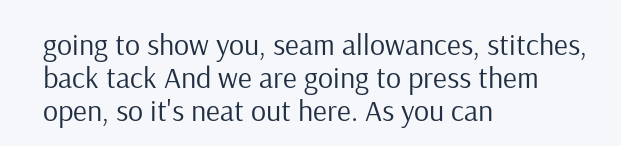going to show you, seam allowances, stitches, back tack And we are going to press them open, so it's neat out here. As you can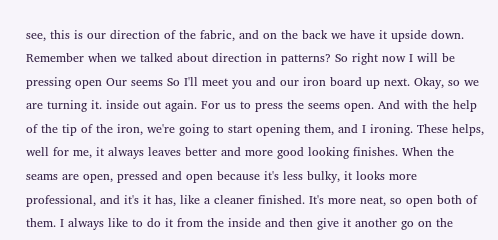see, this is our direction of the fabric, and on the back we have it upside down. Remember when we talked about direction in patterns? So right now I will be pressing open Our seems So I'll meet you and our iron board up next. Okay, so we are turning it. inside out again. For us to press the seems open. And with the help of the tip of the iron, we're going to start opening them, and I ironing. These helps, well for me, it always leaves better and more good looking finishes. When the seams are open, pressed and open because it's less bulky, it looks more professional, and it's it has, like a cleaner finished. It's more neat, so open both of them. I always like to do it from the inside and then give it another go on the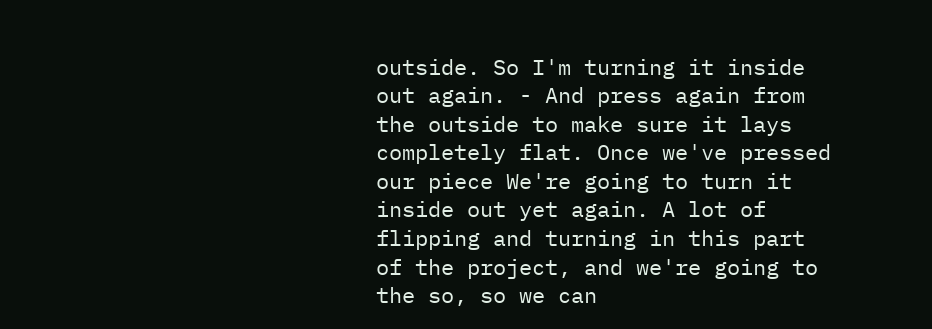outside. So I'm turning it inside out again. - And press again from the outside to make sure it lays completely flat. Once we've pressed our piece We're going to turn it inside out yet again. A lot of flipping and turning in this part of the project, and we're going to the so, so we can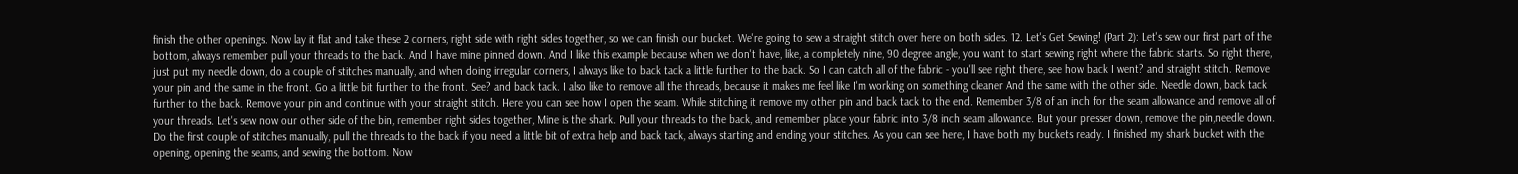finish the other openings. Now lay it flat and take these 2 corners, right side with right sides together, so we can finish our bucket. We're going to sew a straight stitch over here on both sides. 12. Let's Get Sewing! (Part 2): Let's sew our first part of the bottom, always remember pull your threads to the back. And I have mine pinned down. And I like this example because when we don't have, like, a completely nine, 90 degree angle, you want to start sewing right where the fabric starts. So right there, just put my needle down, do a couple of stitches manually, and when doing irregular corners, I always like to back tack a little further to the back. So I can catch all of the fabric - you'll see right there, see how back I went? and straight stitch. Remove your pin and the same in the front. Go a little bit further to the front. See? and back tack. I also like to remove all the threads, because it makes me feel like I'm working on something cleaner And the same with the other side. Needle down, back tack further to the back. Remove your pin and continue with your straight stitch. Here you can see how I open the seam. While stitching it remove my other pin and back tack to the end. Remember 3/8 of an inch for the seam allowance and remove all of your threads. Let's sew now our other side of the bin, remember right sides together, Mine is the shark. Pull your threads to the back, and remember place your fabric into 3/8 inch seam allowance. But your presser down, remove the pin,needle down. Do the first couple of stitches manually, pull the threads to the back if you need a little bit of extra help and back tack, always starting and ending your stitches. As you can see here, I have both my buckets ready. I finished my shark bucket with the opening, opening the seams, and sewing the bottom. Now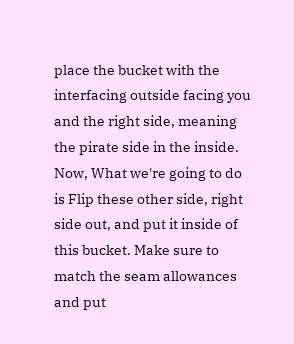place the bucket with the interfacing outside facing you and the right side, meaning the pirate side in the inside. Now, What we're going to do is Flip these other side, right side out, and put it inside of this bucket. Make sure to match the seam allowances and put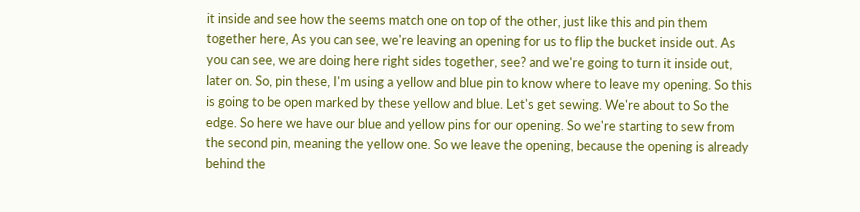it inside and see how the seems match one on top of the other, just like this and pin them together here, As you can see, we're leaving an opening for us to flip the bucket inside out. As you can see, we are doing here right sides together, see? and we're going to turn it inside out, later on. So, pin these, I'm using a yellow and blue pin to know where to leave my opening. So this is going to be open marked by these yellow and blue. Let's get sewing. We're about to So the edge. So here we have our blue and yellow pins for our opening. So we're starting to sew from the second pin, meaning the yellow one. So we leave the opening, because the opening is already behind the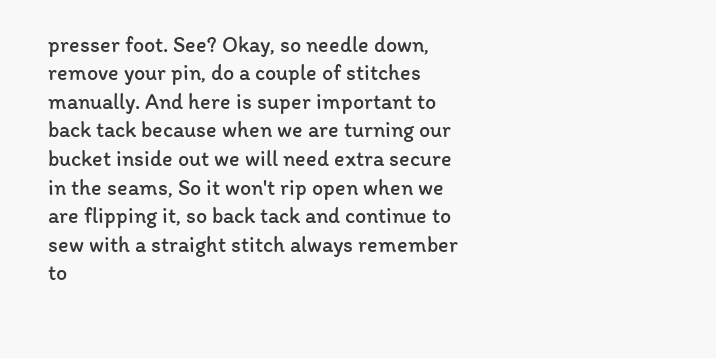presser foot. See? Okay, so needle down, remove your pin, do a couple of stitches manually. And here is super important to back tack because when we are turning our bucket inside out we will need extra secure in the seams, So it won't rip open when we are flipping it, so back tack and continue to sew with a straight stitch always remember to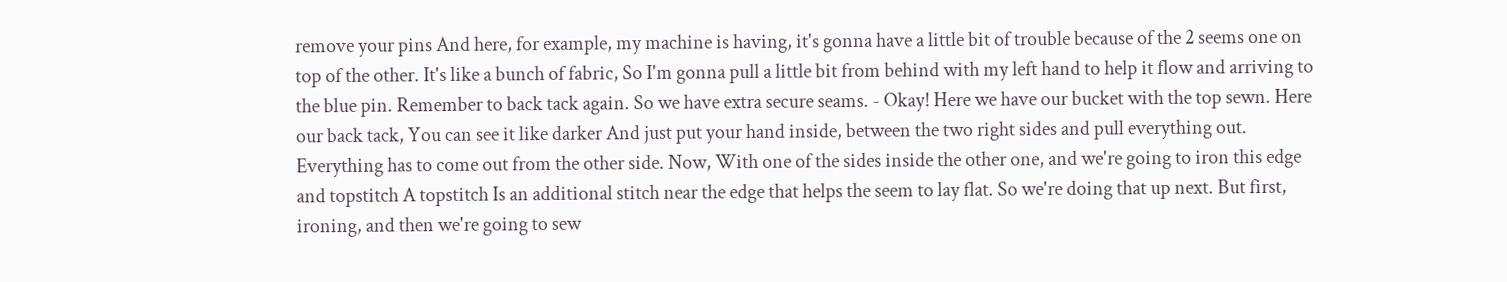remove your pins And here, for example, my machine is having, it's gonna have a little bit of trouble because of the 2 seems one on top of the other. It's like a bunch of fabric, So I'm gonna pull a little bit from behind with my left hand to help it flow and arriving to the blue pin. Remember to back tack again. So we have extra secure seams. - Okay! Here we have our bucket with the top sewn. Here our back tack, You can see it like darker And just put your hand inside, between the two right sides and pull everything out. Everything has to come out from the other side. Now, With one of the sides inside the other one, and we're going to iron this edge and topstitch A topstitch Is an additional stitch near the edge that helps the seem to lay flat. So we're doing that up next. But first, ironing, and then we're going to sew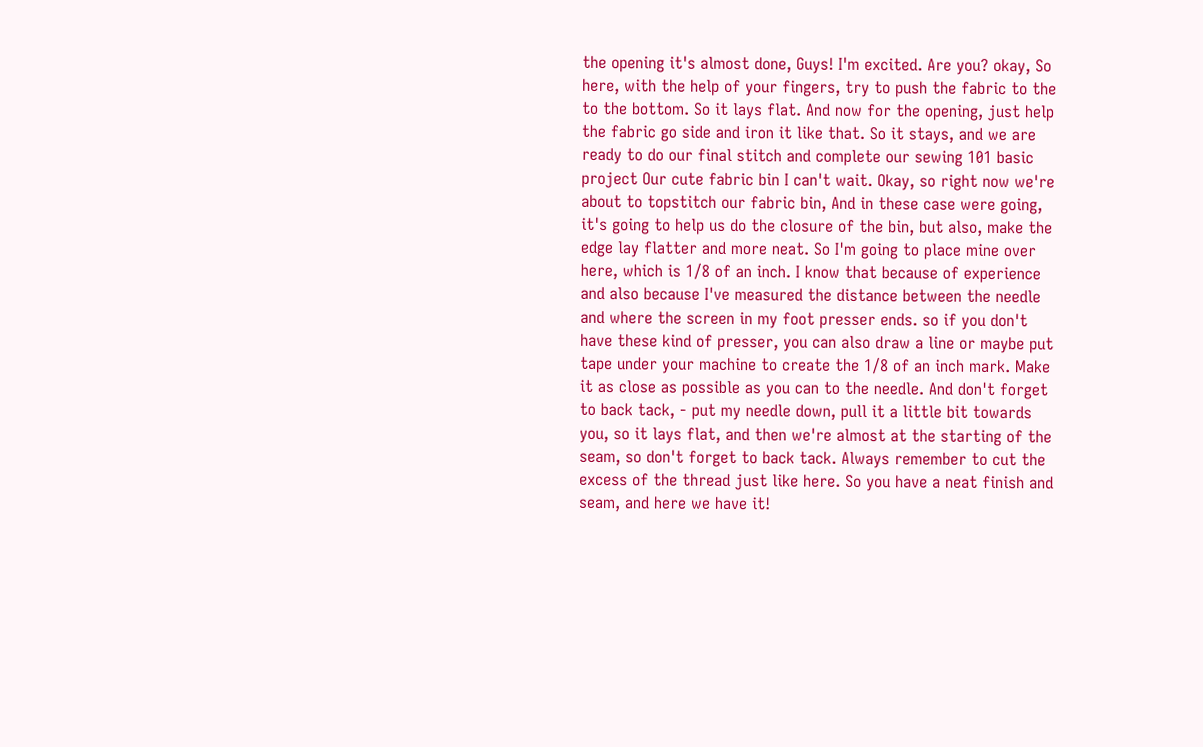the opening it's almost done, Guys! I'm excited. Are you? okay, So here, with the help of your fingers, try to push the fabric to the to the bottom. So it lays flat. And now for the opening, just help the fabric go side and iron it like that. So it stays, and we are ready to do our final stitch and complete our sewing 101 basic project Our cute fabric bin I can't wait. Okay, so right now we're about to topstitch our fabric bin, And in these case were going, it's going to help us do the closure of the bin, but also, make the edge lay flatter and more neat. So I'm going to place mine over here, which is 1/8 of an inch. I know that because of experience and also because I've measured the distance between the needle and where the screen in my foot presser ends. so if you don't have these kind of presser, you can also draw a line or maybe put tape under your machine to create the 1/8 of an inch mark. Make it as close as possible as you can to the needle. And don't forget to back tack, - put my needle down, pull it a little bit towards you, so it lays flat, and then we're almost at the starting of the seam, so don't forget to back tack. Always remember to cut the excess of the thread just like here. So you have a neat finish and seam, and here we have it!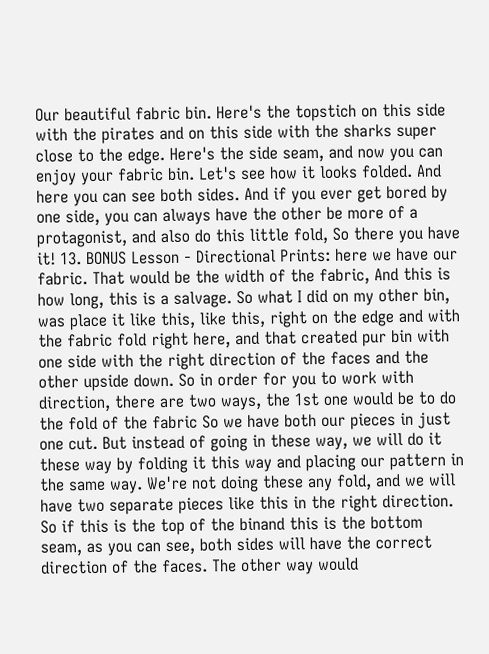Our beautiful fabric bin. Here's the topstich on this side with the pirates and on this side with the sharks super close to the edge. Here's the side seam, and now you can enjoy your fabric bin. Let's see how it looks folded. And here you can see both sides. And if you ever get bored by one side, you can always have the other be more of a protagonist, and also do this little fold, So there you have it! 13. BONUS Lesson - Directional Prints: here we have our fabric. That would be the width of the fabric, And this is how long, this is a salvage. So what I did on my other bin, was place it like this, like this, right on the edge and with the fabric fold right here, and that created pur bin with one side with the right direction of the faces and the other upside down. So in order for you to work with direction, there are two ways, the 1st one would be to do the fold of the fabric So we have both our pieces in just one cut. But instead of going in these way, we will do it these way by folding it this way and placing our pattern in the same way. We're not doing these any fold, and we will have two separate pieces like this in the right direction. So if this is the top of the binand this is the bottom seam, as you can see, both sides will have the correct direction of the faces. The other way would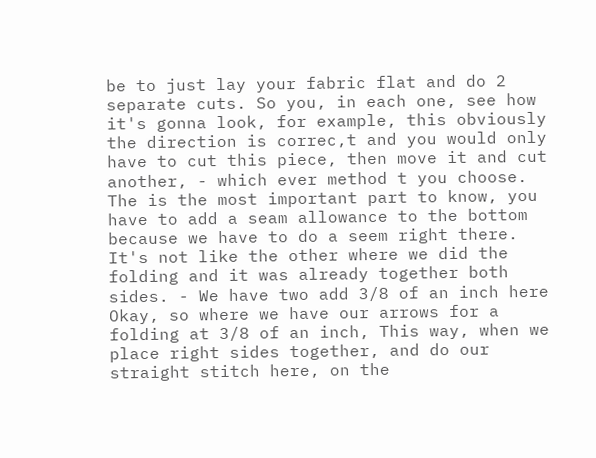be to just lay your fabric flat and do 2 separate cuts. So you, in each one, see how it's gonna look, for example, this obviously the direction is correc,t and you would only have to cut this piece, then move it and cut another, - which ever method t you choose. The is the most important part to know, you have to add a seam allowance to the bottom because we have to do a seem right there. It's not like the other where we did the folding and it was already together both sides. - We have two add 3/8 of an inch here Okay, so where we have our arrows for a folding at 3/8 of an inch, This way, when we place right sides together, and do our straight stitch here, on the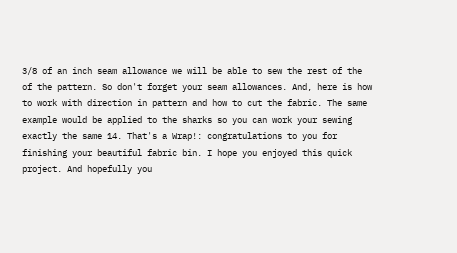3/8 of an inch seam allowance we will be able to sew the rest of the of the pattern. So don't forget your seam allowances. And, here is how to work with direction in pattern and how to cut the fabric. The same example would be applied to the sharks so you can work your sewing exactly the same 14. That's a Wrap!: congratulations to you for finishing your beautiful fabric bin. I hope you enjoyed this quick project. And hopefully you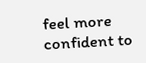feel more confident to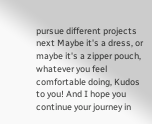pursue different projects next Maybe it's a dress, or maybe it's a zipper pouch, whatever you feel comfortable doing, Kudos to you! And I hope you continue your journey in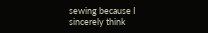sewing because I sincerely think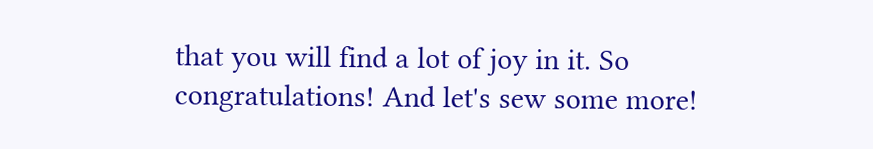that you will find a lot of joy in it. So congratulations! And let's sew some more!